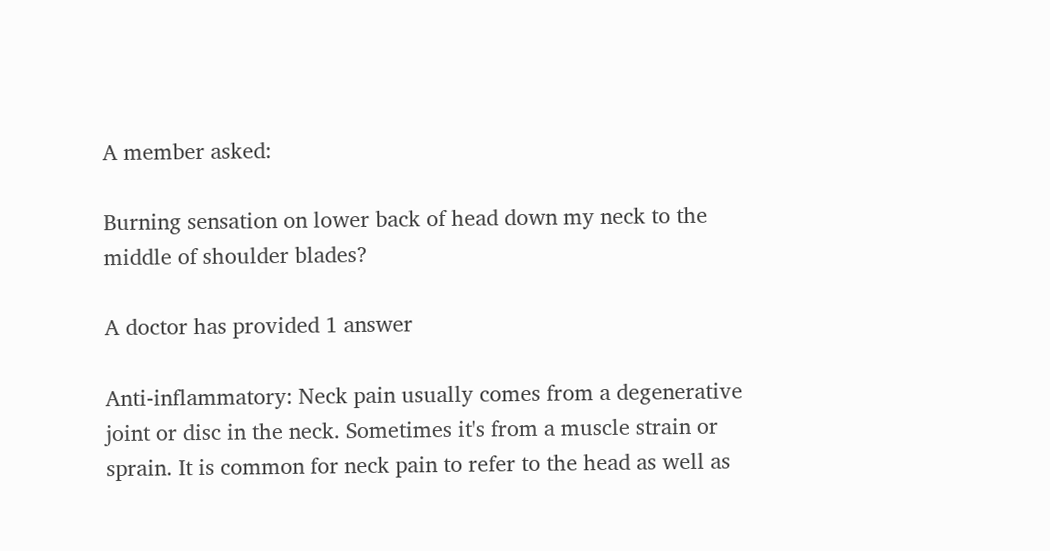A member asked:

Burning sensation on lower back of head down my neck to the middle of shoulder blades?

A doctor has provided 1 answer

Anti-inflammatory: Neck pain usually comes from a degenerative joint or disc in the neck. Sometimes it's from a muscle strain or sprain. It is common for neck pain to refer to the head as well as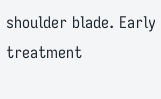shoulder blade. Early treatment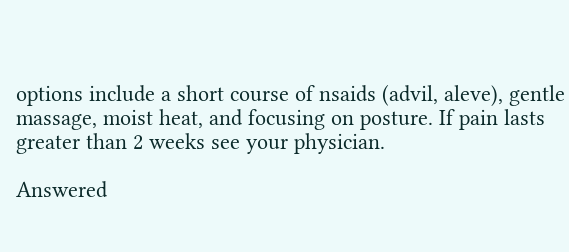options include a short course of nsaids (advil, aleve), gentle massage, moist heat, and focusing on posture. If pain lasts greater than 2 weeks see your physician.

Answered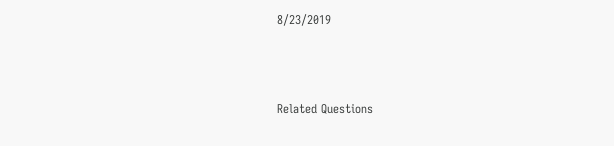8/23/2019



Related Questions